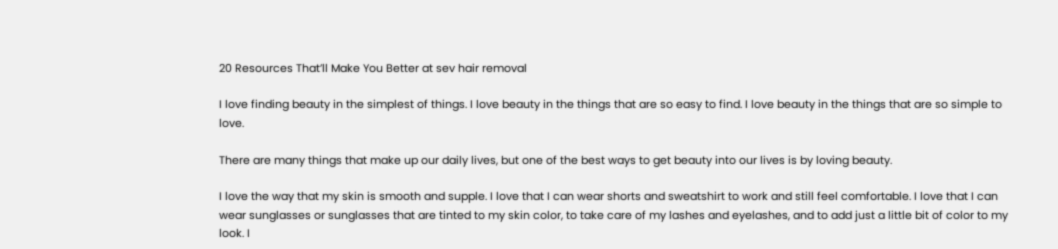20 Resources That’ll Make You Better at sev hair removal

I love finding beauty in the simplest of things. I love beauty in the things that are so easy to find. I love beauty in the things that are so simple to love.

There are many things that make up our daily lives, but one of the best ways to get beauty into our lives is by loving beauty.

I love the way that my skin is smooth and supple. I love that I can wear shorts and sweatshirt to work and still feel comfortable. I love that I can wear sunglasses or sunglasses that are tinted to my skin color, to take care of my lashes and eyelashes, and to add just a little bit of color to my look. I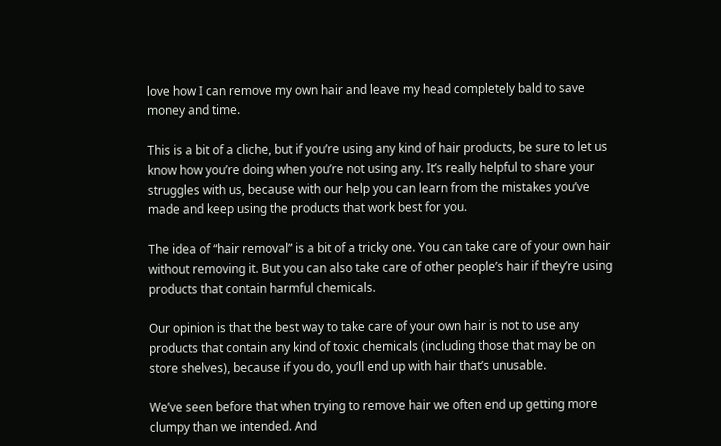love how I can remove my own hair and leave my head completely bald to save money and time.

This is a bit of a cliche, but if you’re using any kind of hair products, be sure to let us know how you’re doing when you’re not using any. It’s really helpful to share your struggles with us, because with our help you can learn from the mistakes you’ve made and keep using the products that work best for you.

The idea of “hair removal” is a bit of a tricky one. You can take care of your own hair without removing it. But you can also take care of other people’s hair if they’re using products that contain harmful chemicals.

Our opinion is that the best way to take care of your own hair is not to use any products that contain any kind of toxic chemicals (including those that may be on store shelves), because if you do, you’ll end up with hair that’s unusable.

We’ve seen before that when trying to remove hair we often end up getting more clumpy than we intended. And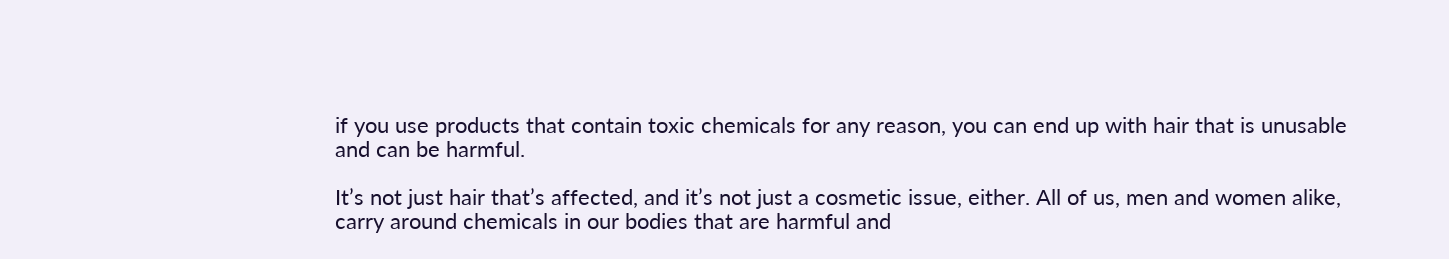if you use products that contain toxic chemicals for any reason, you can end up with hair that is unusable and can be harmful.

It’s not just hair that’s affected, and it’s not just a cosmetic issue, either. All of us, men and women alike, carry around chemicals in our bodies that are harmful and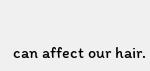can affect our hair.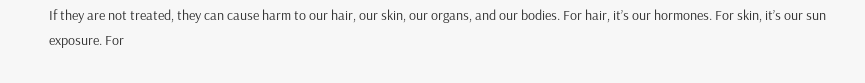If they are not treated, they can cause harm to our hair, our skin, our organs, and our bodies. For hair, it’s our hormones. For skin, it’s our sun exposure. For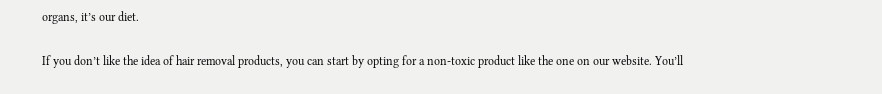organs, it’s our diet.

If you don’t like the idea of hair removal products, you can start by opting for a non-toxic product like the one on our website. You’ll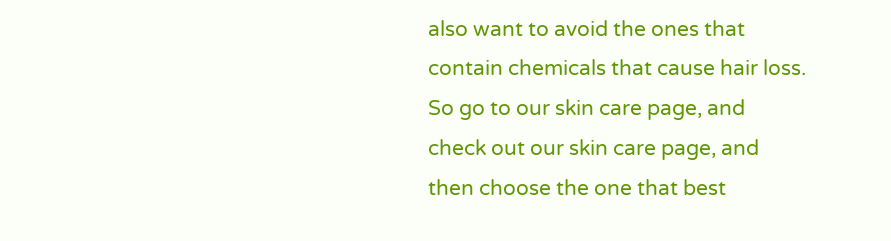also want to avoid the ones that contain chemicals that cause hair loss. So go to our skin care page, and check out our skin care page, and then choose the one that best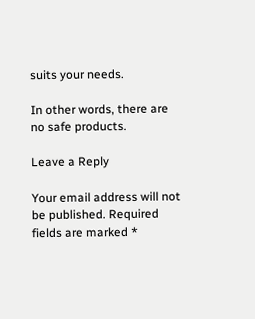suits your needs.

In other words, there are no safe products.

Leave a Reply

Your email address will not be published. Required fields are marked *